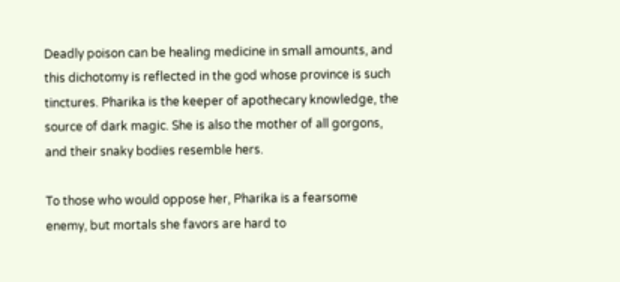Deadly poison can be healing medicine in small amounts, and this dichotomy is reflected in the god whose province is such tinctures. Pharika is the keeper of apothecary knowledge, the source of dark magic. She is also the mother of all gorgons, and their snaky bodies resemble hers.

To those who would oppose her, Pharika is a fearsome enemy, but mortals she favors are hard to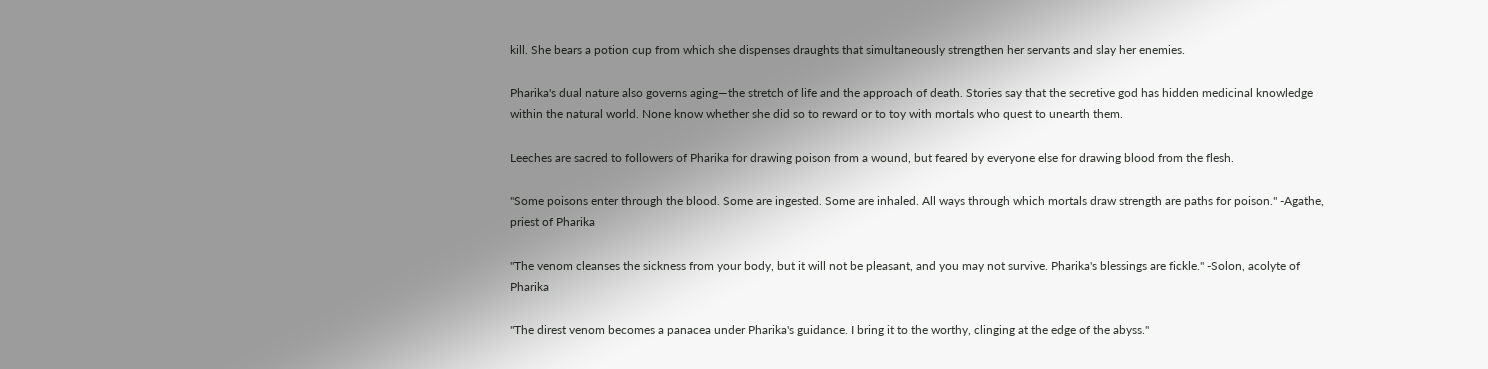kill. She bears a potion cup from which she dispenses draughts that simultaneously strengthen her servants and slay her enemies.

Pharika's dual nature also governs aging—the stretch of life and the approach of death. Stories say that the secretive god has hidden medicinal knowledge within the natural world. None know whether she did so to reward or to toy with mortals who quest to unearth them.

Leeches are sacred to followers of Pharika for drawing poison from a wound, but feared by everyone else for drawing blood from the flesh.

"Some poisons enter through the blood. Some are ingested. Some are inhaled. All ways through which mortals draw strength are paths for poison." -Agathe, priest of Pharika

"The venom cleanses the sickness from your body, but it will not be pleasant, and you may not survive. Pharika's blessings are fickle." -Solon, acolyte of Pharika

"The direst venom becomes a panacea under Pharika's guidance. I bring it to the worthy, clinging at the edge of the abyss."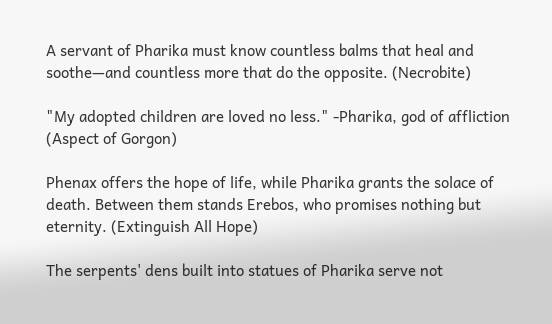A servant of Pharika must know countless balms that heal and soothe—and countless more that do the opposite. (Necrobite)

"My adopted children are loved no less." -Pharika, god of affliction (Aspect of Gorgon)

Phenax offers the hope of life, while Pharika grants the solace of death. Between them stands Erebos, who promises nothing but eternity. (Extinguish All Hope)

The serpents' dens built into statues of Pharika serve not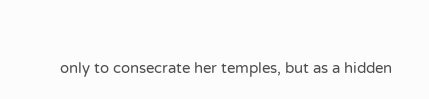only to consecrate her temples, but as a hidden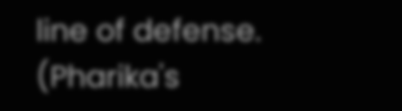line of defense. (Pharika's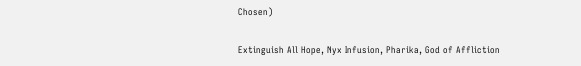Chosen)

Extinguish All Hope, Nyx Infusion, Pharika, God of Affliction